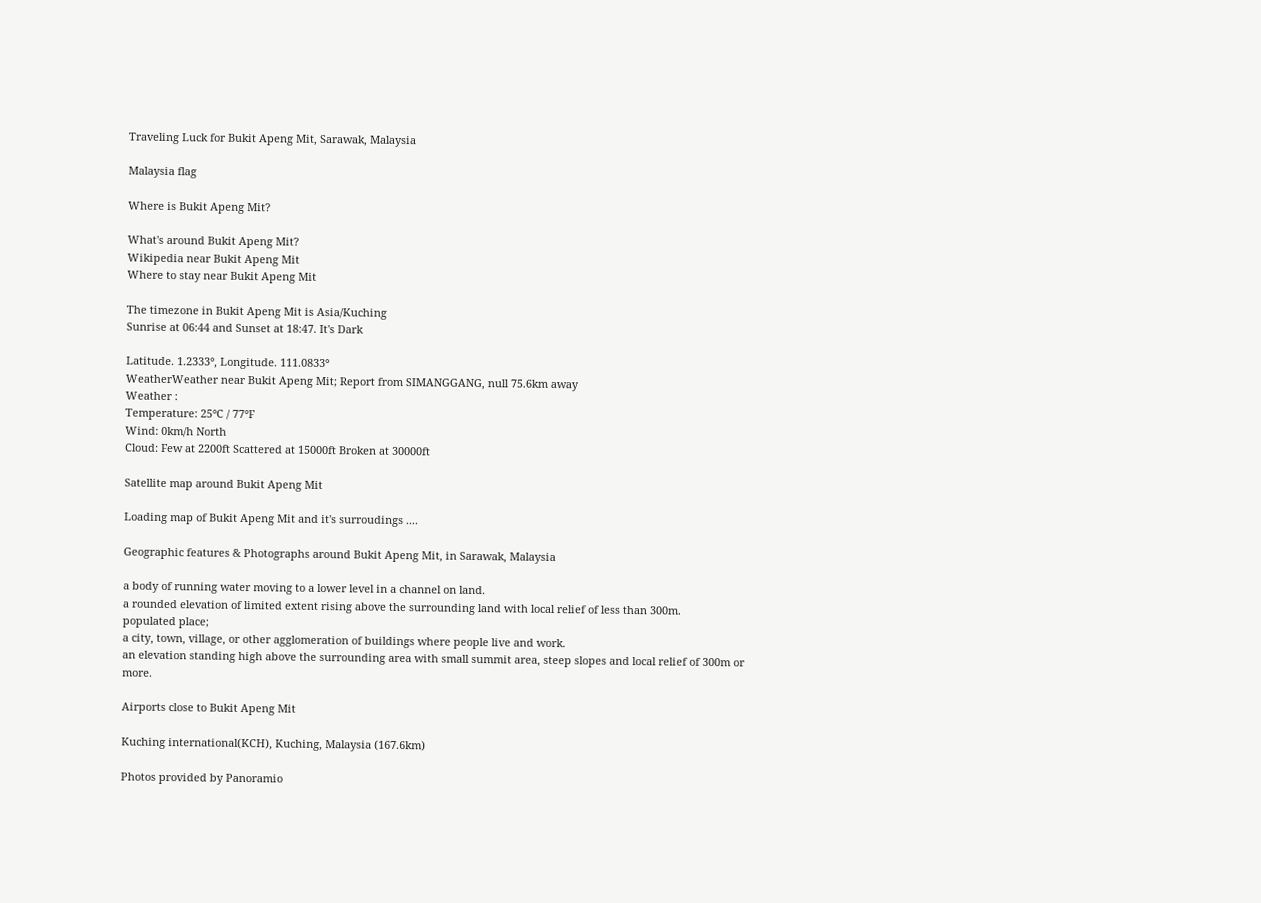Traveling Luck for Bukit Apeng Mit, Sarawak, Malaysia

Malaysia flag

Where is Bukit Apeng Mit?

What's around Bukit Apeng Mit?
Wikipedia near Bukit Apeng Mit
Where to stay near Bukit Apeng Mit

The timezone in Bukit Apeng Mit is Asia/Kuching
Sunrise at 06:44 and Sunset at 18:47. It's Dark

Latitude. 1.2333°, Longitude. 111.0833°
WeatherWeather near Bukit Apeng Mit; Report from SIMANGGANG, null 75.6km away
Weather :
Temperature: 25°C / 77°F
Wind: 0km/h North
Cloud: Few at 2200ft Scattered at 15000ft Broken at 30000ft

Satellite map around Bukit Apeng Mit

Loading map of Bukit Apeng Mit and it's surroudings ....

Geographic features & Photographs around Bukit Apeng Mit, in Sarawak, Malaysia

a body of running water moving to a lower level in a channel on land.
a rounded elevation of limited extent rising above the surrounding land with local relief of less than 300m.
populated place;
a city, town, village, or other agglomeration of buildings where people live and work.
an elevation standing high above the surrounding area with small summit area, steep slopes and local relief of 300m or more.

Airports close to Bukit Apeng Mit

Kuching international(KCH), Kuching, Malaysia (167.6km)

Photos provided by Panoramio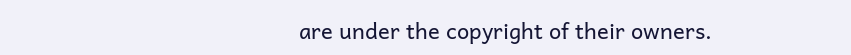are under the copyright of their owners.